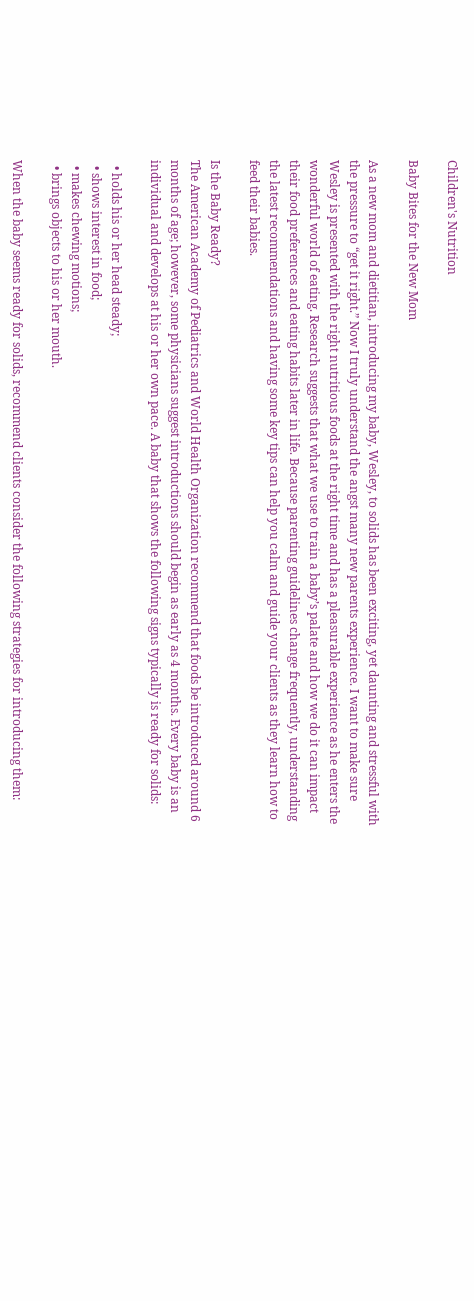Children's Nutrition

Baby Bites for the New Mom

As a new mom and dietitian, introducing my baby, Wesley, to solids has been exciting, yet daunting and stressful with the pressure to “get it right.” Now I truly understand the angst many new parents experience. I want to make sure Wesley is presented with the right nutritious foods at the right time and has a pleasurable experience as he enters the wonderful world of eating. Research suggests that what we use to train a baby’s palate and how we do it can impact their food preferences and eating habits later in life. Because parenting guidelines change frequently, understanding the latest recommendations and having some key tips can help you calm and guide your clients as they learn how to feed their babies.

Is the Baby Ready?
The American Academy of Pediatrics and World Health Organization recommend that foods be introduced around 6 months of age; however, some physicians suggest introductions should begin as early as 4 months. Every baby is an individual and develops at his or her own pace. A baby that shows the following signs typically is ready for solids:

  • holds his or her head steady;
  • shows interest in food;
  • makes chewing motions;
  • brings objects to his or her mouth.

When the baby seems ready for solids, recommend clients consider the following strategies for introducing them: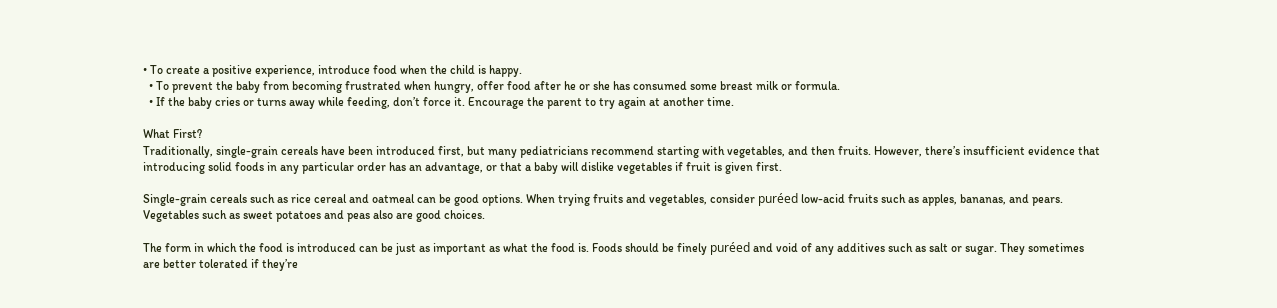• To create a positive experience, introduce food when the child is happy.
  • To prevent the baby from becoming frustrated when hungry, offer food after he or she has consumed some breast milk or formula.
  • If the baby cries or turns away while feeding, don’t force it. Encourage the parent to try again at another time.

What First?
Traditionally, single-grain cereals have been introduced first, but many pediatricians recommend starting with vegetables, and then fruits. However, there’s insufficient evidence that introducing solid foods in any particular order has an advantage, or that a baby will dislike vegetables if fruit is given first.

Single-grain cereals such as rice cereal and oatmeal can be good options. When trying fruits and vegetables, consider puréed low-acid fruits such as apples, bananas, and pears. Vegetables such as sweet potatoes and peas also are good choices.

The form in which the food is introduced can be just as important as what the food is. Foods should be finely puréed and void of any additives such as salt or sugar. They sometimes are better tolerated if they’re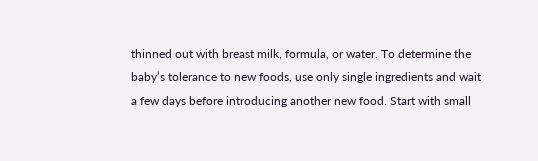thinned out with breast milk, formula, or water. To determine the baby’s tolerance to new foods, use only single ingredients and wait a few days before introducing another new food. Start with small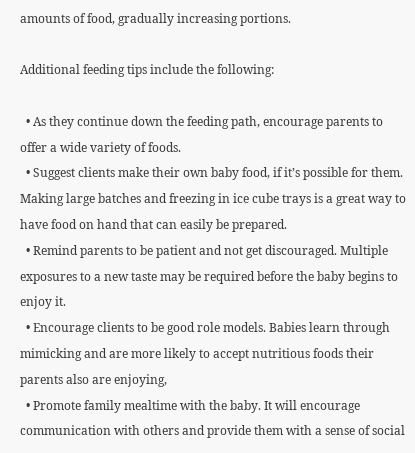amounts of food, gradually increasing portions.

Additional feeding tips include the following:

  • As they continue down the feeding path, encourage parents to offer a wide variety of foods.
  • Suggest clients make their own baby food, if it’s possible for them. Making large batches and freezing in ice cube trays is a great way to have food on hand that can easily be prepared.
  • Remind parents to be patient and not get discouraged. Multiple exposures to a new taste may be required before the baby begins to enjoy it.
  • Encourage clients to be good role models. Babies learn through mimicking and are more likely to accept nutritious foods their parents also are enjoying,
  • Promote family mealtime with the baby. It will encourage communication with others and provide them with a sense of social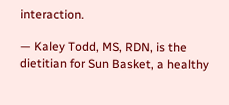interaction.

— Kaley Todd, MS, RDN, is the dietitian for Sun Basket, a healthy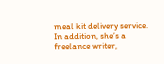meal kit delivery service. In addition, she’s a freelance writer,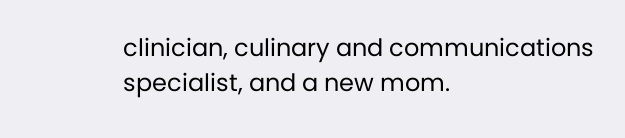clinician, culinary and communications specialist, and a new mom.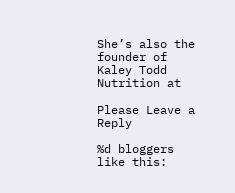She’s also the founder of Kaley Todd Nutrition at

Please Leave a Reply

%d bloggers like this: